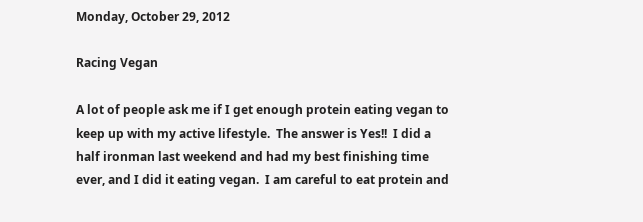Monday, October 29, 2012

Racing Vegan

A lot of people ask me if I get enough protein eating vegan to keep up with my active lifestyle.  The answer is Yes!!  I did a half ironman last weekend and had my best finishing time ever, and I did it eating vegan.  I am careful to eat protein and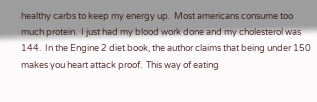healthy carbs to keep my energy up.  Most americans consume too much protein.  I just had my blood work done and my cholesterol was 144.  In the Engine 2 diet book, the author claims that being under 150 makes you heart attack proof.  This way of eating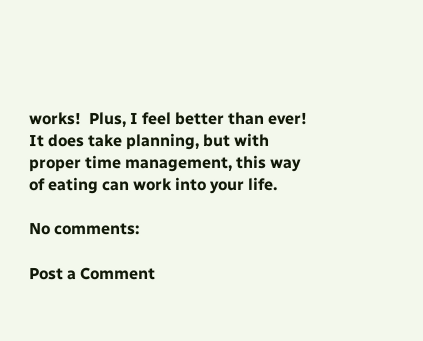works!  Plus, I feel better than ever!  It does take planning, but with proper time management, this way of eating can work into your life.

No comments:

Post a Comment